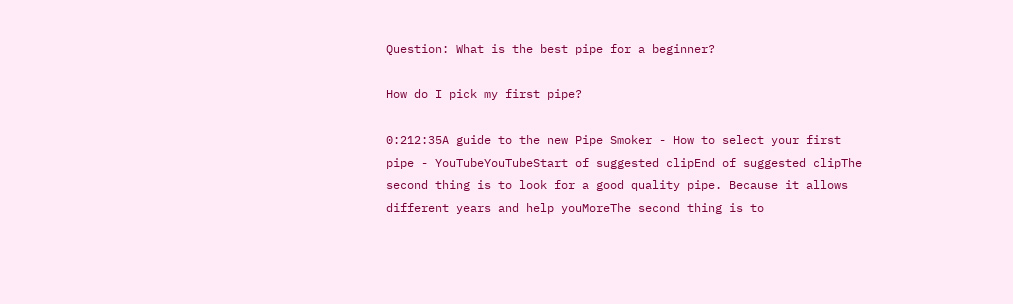Question: What is the best pipe for a beginner?

How do I pick my first pipe?

0:212:35A guide to the new Pipe Smoker - How to select your first pipe - YouTubeYouTubeStart of suggested clipEnd of suggested clipThe second thing is to look for a good quality pipe. Because it allows different years and help youMoreThe second thing is to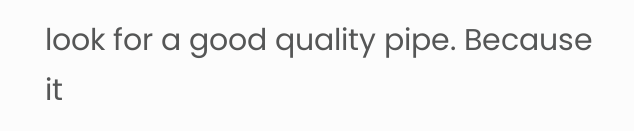look for a good quality pipe. Because it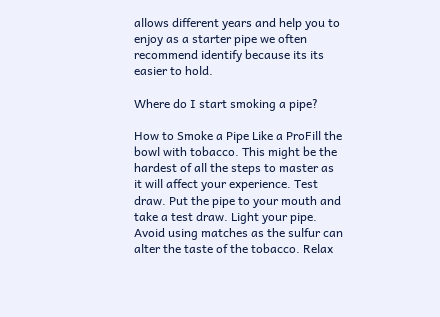allows different years and help you to enjoy as a starter pipe we often recommend identify because its its easier to hold.

Where do I start smoking a pipe?

How to Smoke a Pipe Like a ProFill the bowl with tobacco. This might be the hardest of all the steps to master as it will affect your experience. Test draw. Put the pipe to your mouth and take a test draw. Light your pipe. Avoid using matches as the sulfur can alter the taste of the tobacco. Relax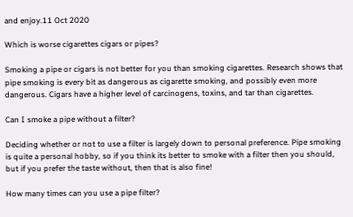and enjoy.11 Oct 2020

Which is worse cigarettes cigars or pipes?

Smoking a pipe or cigars is not better for you than smoking cigarettes. Research shows that pipe smoking is every bit as dangerous as cigarette smoking, and possibly even more dangerous. Cigars have a higher level of carcinogens, toxins, and tar than cigarettes.

Can I smoke a pipe without a filter?

Deciding whether or not to use a filter is largely down to personal preference. Pipe smoking is quite a personal hobby, so if you think its better to smoke with a filter then you should, but if you prefer the taste without, then that is also fine!

How many times can you use a pipe filter?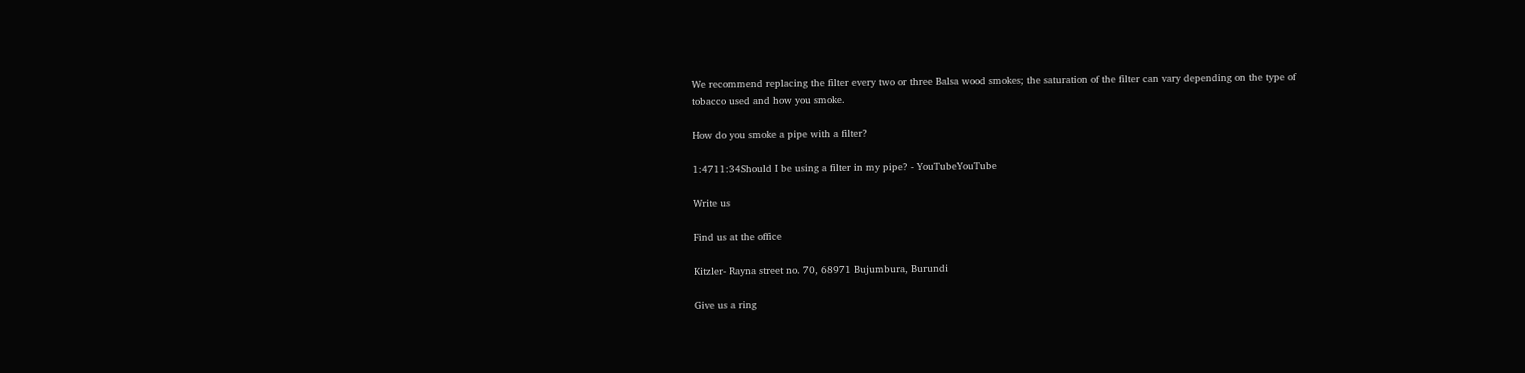We recommend replacing the filter every two or three Balsa wood smokes; the saturation of the filter can vary depending on the type of tobacco used and how you smoke.

How do you smoke a pipe with a filter?

1:4711:34Should I be using a filter in my pipe? - YouTubeYouTube

Write us

Find us at the office

Kitzler- Rayna street no. 70, 68971 Bujumbura, Burundi

Give us a ring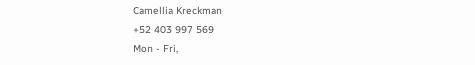Camellia Kreckman
+52 403 997 569
Mon - Fri,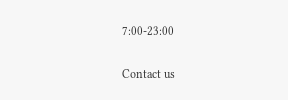7:00-23:00

Contact us